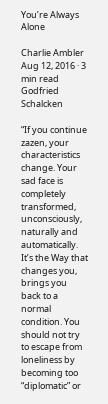You’re Always Alone

Charlie Ambler
Aug 12, 2016 · 3 min read
Godfried Schalcken

“If you continue zazen, your characteristics change. Your sad face is completely transformed, unconsciously, naturally and automatically. It’s the Way that changes you, brings you back to a normal condition. You should not try to escape from loneliness by becoming too “diplomatic” or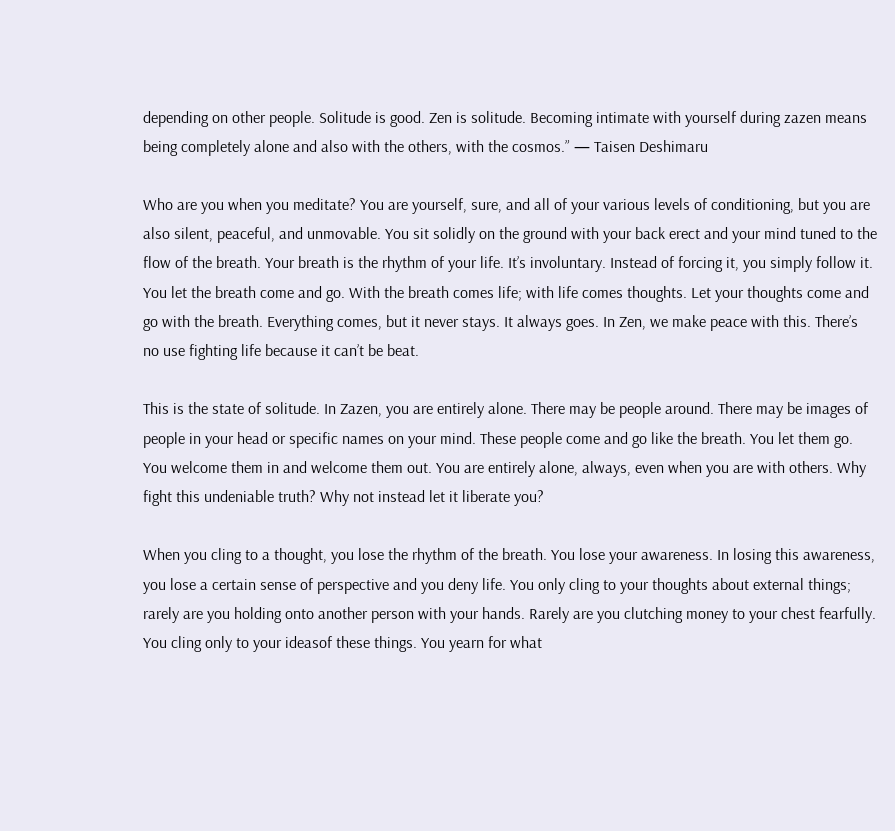depending on other people. Solitude is good. Zen is solitude. Becoming intimate with yourself during zazen means being completely alone and also with the others, with the cosmos.” — Taisen Deshimaru

Who are you when you meditate? You are yourself, sure, and all of your various levels of conditioning, but you are also silent, peaceful, and unmovable. You sit solidly on the ground with your back erect and your mind tuned to the flow of the breath. Your breath is the rhythm of your life. It’s involuntary. Instead of forcing it, you simply follow it. You let the breath come and go. With the breath comes life; with life comes thoughts. Let your thoughts come and go with the breath. Everything comes, but it never stays. It always goes. In Zen, we make peace with this. There’s no use fighting life because it can’t be beat.

This is the state of solitude. In Zazen, you are entirely alone. There may be people around. There may be images of people in your head or specific names on your mind. These people come and go like the breath. You let them go. You welcome them in and welcome them out. You are entirely alone, always, even when you are with others. Why fight this undeniable truth? Why not instead let it liberate you?

When you cling to a thought, you lose the rhythm of the breath. You lose your awareness. In losing this awareness, you lose a certain sense of perspective and you deny life. You only cling to your thoughts about external things; rarely are you holding onto another person with your hands. Rarely are you clutching money to your chest fearfully. You cling only to your ideasof these things. You yearn for what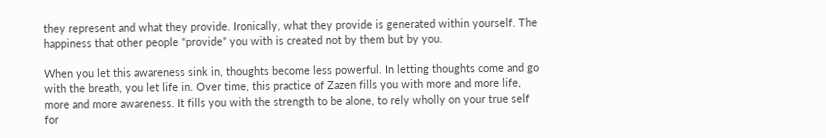they represent and what they provide. Ironically, what they provide is generated within yourself. The happiness that other people “provide” you with is created not by them but by you.

When you let this awareness sink in, thoughts become less powerful. In letting thoughts come and go with the breath, you let life in. Over time, this practice of Zazen fills you with more and more life, more and more awareness. It fills you with the strength to be alone, to rely wholly on your true self for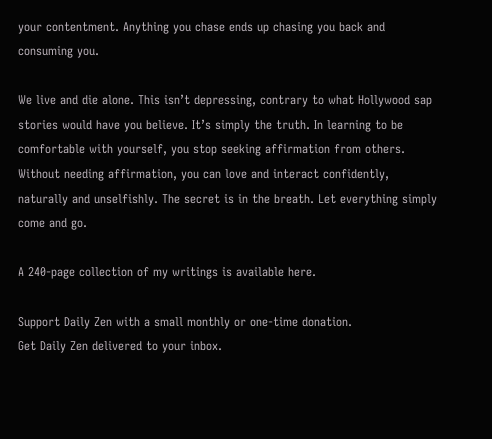your contentment. Anything you chase ends up chasing you back and consuming you.

We live and die alone. This isn’t depressing, contrary to what Hollywood sap stories would have you believe. It’s simply the truth. In learning to be comfortable with yourself, you stop seeking affirmation from others. Without needing affirmation, you can love and interact confidently, naturally and unselfishly. The secret is in the breath. Let everything simply come and go.

A 240-page collection of my writings is available here.

Support Daily Zen with a small monthly or one-time donation.
Get Daily Zen delivered to your inbox.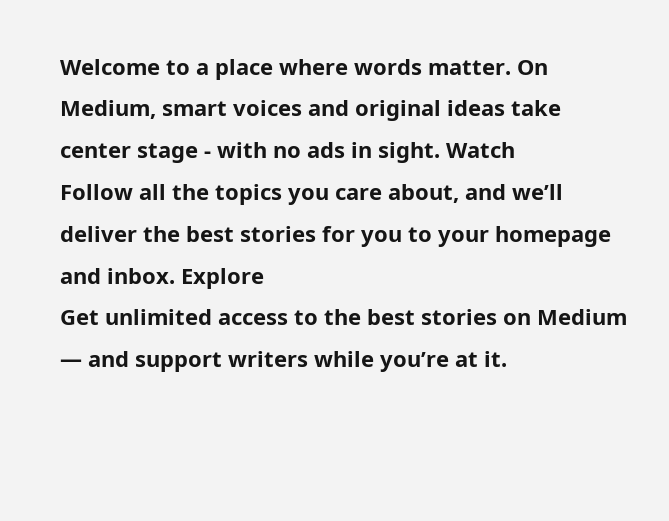Welcome to a place where words matter. On Medium, smart voices and original ideas take center stage - with no ads in sight. Watch
Follow all the topics you care about, and we’ll deliver the best stories for you to your homepage and inbox. Explore
Get unlimited access to the best stories on Medium — and support writers while you’re at it.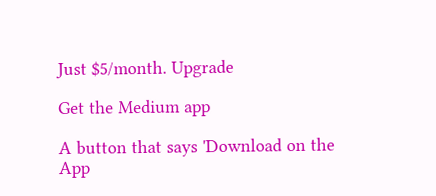Just $5/month. Upgrade

Get the Medium app

A button that says 'Download on the App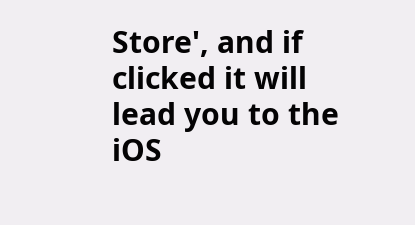Store', and if clicked it will lead you to the iOS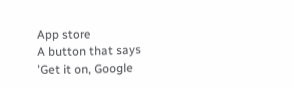App store
A button that says 'Get it on, Google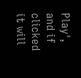Play', and if clicked it will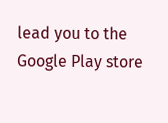lead you to the Google Play store